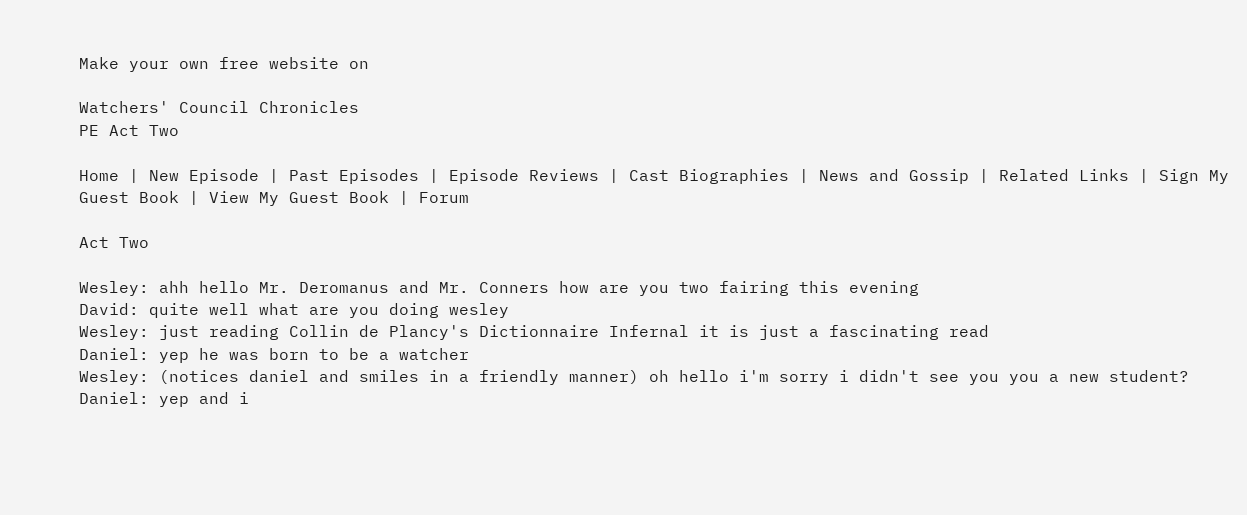Make your own free website on

Watchers' Council Chronicles
PE Act Two

Home | New Episode | Past Episodes | Episode Reviews | Cast Biographies | News and Gossip | Related Links | Sign My Guest Book | View My Guest Book | Forum

Act Two

Wesley: ahh hello Mr. Deromanus and Mr. Conners how are you two fairing this evening
David: quite well what are you doing wesley
Wesley: just reading Collin de Plancy's Dictionnaire Infernal it is just a fascinating read
Daniel: yep he was born to be a watcher
Wesley: (notices daniel and smiles in a friendly manner) oh hello i'm sorry i didn't see you you a new student?
Daniel: yep and i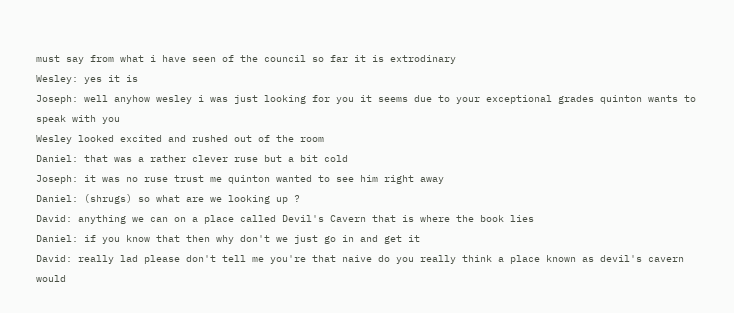must say from what i have seen of the council so far it is extrodinary
Wesley: yes it is
Joseph: well anyhow wesley i was just looking for you it seems due to your exceptional grades quinton wants to speak with you
Wesley looked excited and rushed out of the room
Daniel: that was a rather clever ruse but a bit cold
Joseph: it was no ruse trust me quinton wanted to see him right away
Daniel: (shrugs) so what are we looking up ?
David: anything we can on a place called Devil's Cavern that is where the book lies
Daniel: if you know that then why don't we just go in and get it
David: really lad please don't tell me you're that naive do you really think a place known as devil's cavern would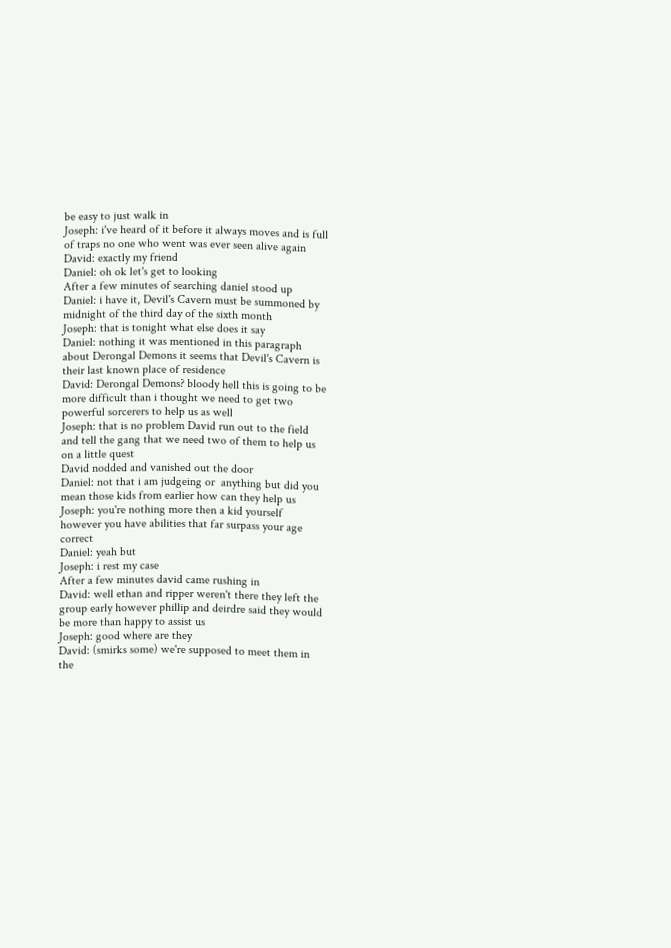be easy to just walk in
Joseph: i've heard of it before it always moves and is full of traps no one who went was ever seen alive again
David: exactly my friend
Daniel: oh ok let's get to looking
After a few minutes of searching daniel stood up
Daniel: i have it, Devil's Cavern must be summoned by midnight of the third day of the sixth month
Joseph: that is tonight what else does it say
Daniel: nothing it was mentioned in this paragraph about Derongal Demons it seems that Devil's Cavern is their last known place of residence
David: Derongal Demons? bloody hell this is going to be more difficult than i thought we need to get two powerful sorcerers to help us as well
Joseph: that is no problem David run out to the field and tell the gang that we need two of them to help us on a little quest
David nodded and vanished out the door
Daniel: not that i am judgeing or  anything but did you mean those kids from earlier how can they help us
Joseph: you're nothing more then a kid yourself however you have abilities that far surpass your age correct
Daniel: yeah but
Joseph: i rest my case
After a few minutes david came rushing in
David: well ethan and ripper weren't there they left the group early however phillip and deirdre said they would be more than happy to assist us
Joseph: good where are they
David: (smirks some) we're supposed to meet them in the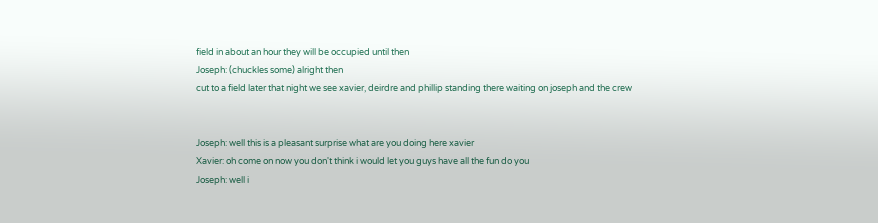field in about an hour they will be occupied until then
Joseph: (chuckles some) alright then
cut to a field later that night we see xavier, deirdre and phillip standing there waiting on joseph and the crew


Joseph: well this is a pleasant surprise what are you doing here xavier
Xavier: oh come on now you don't think i would let you guys have all the fun do you
Joseph: well i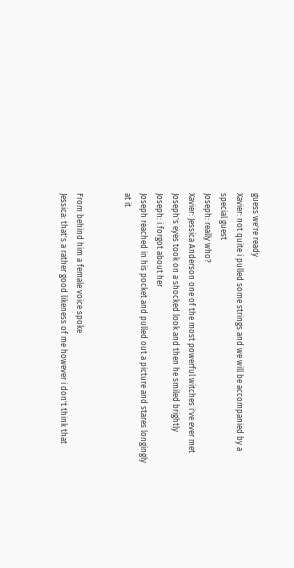guess we're ready
Xavier: not quite i pulled some strings and we will be accompanied by a special guest
Joseph: really who?
Xavier: Jessica Anderson one of the most powerful witches i've ever met
Joseph's eyes took on a shocked look and then he smiled brightly
Joseph: i forgot about her
Joseph reached in his pocket and pulled out a picture and stares longingly at it


From behind him a female voice spoke
Jessica: that's a rather good likeness of me however i don't think that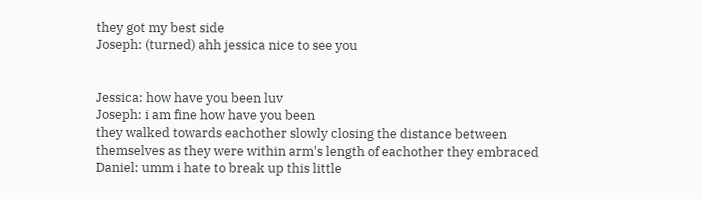they got my best side
Joseph: (turned) ahh jessica nice to see you


Jessica: how have you been luv
Joseph: i am fine how have you been
they walked towards eachother slowly closing the distance between themselves as they were within arm's length of eachother they embraced
Daniel: umm i hate to break up this little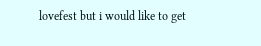lovefest but i would like to get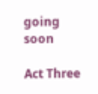going soon

Act Three